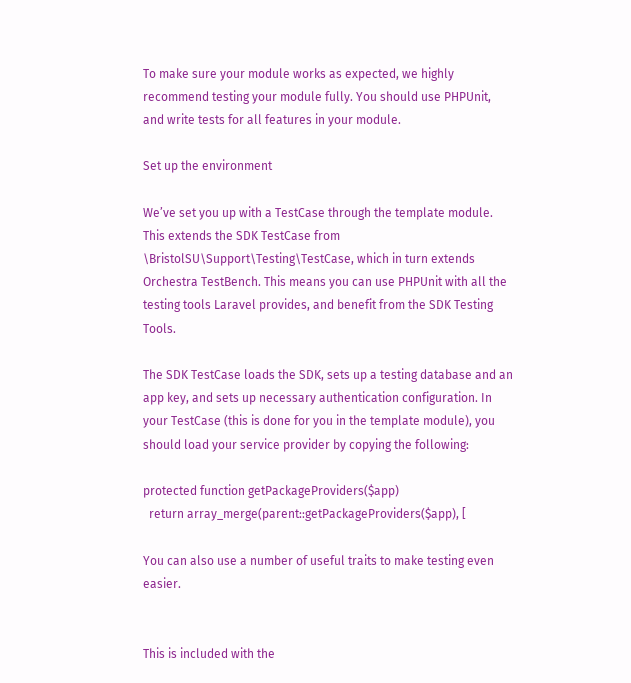To make sure your module works as expected, we highly recommend testing your module fully. You should use PHPUnit, and write tests for all features in your module.

Set up the environment

We’ve set you up with a TestCase through the template module. This extends the SDK TestCase from \BristolSU\Support\Testing\TestCase, which in turn extends Orchestra TestBench. This means you can use PHPUnit with all the testing tools Laravel provides, and benefit from the SDK Testing Tools.

The SDK TestCase loads the SDK, sets up a testing database and an app key, and sets up necessary authentication configuration. In your TestCase (this is done for you in the template module), you should load your service provider by copying the following:

protected function getPackageProviders($app)
  return array_merge(parent::getPackageProviders($app), [

You can also use a number of useful traits to make testing even easier.


This is included with the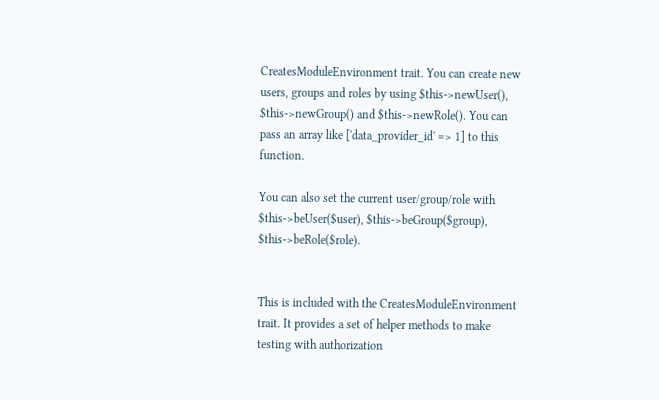CreatesModuleEnvironment trait. You can create new users, groups and roles by using $this->newUser(), $this->newGroup() and $this->newRole(). You can pass an array like ['data_provider_id' => 1] to this function.

You can also set the current user/group/role with $this->beUser($user), $this->beGroup($group), $this->beRole($role).


This is included with the CreatesModuleEnvironment trait. It provides a set of helper methods to make testing with authorization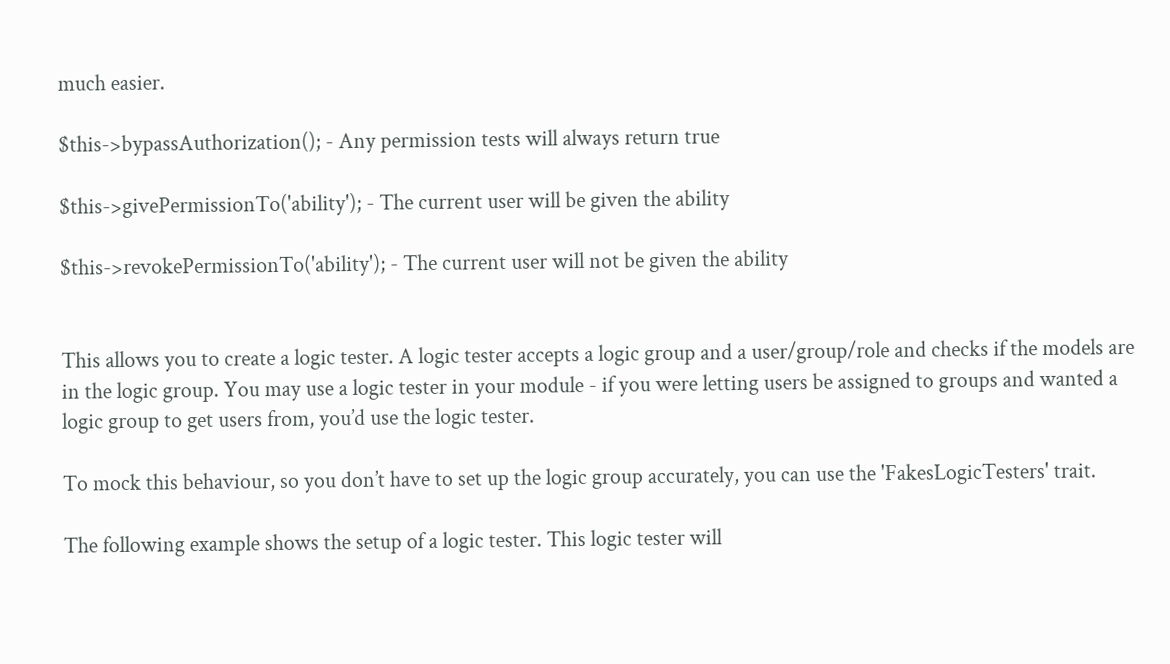much easier.

$this->bypassAuthorization(); - Any permission tests will always return true

$this->givePermissionTo('ability'); - The current user will be given the ability

$this->revokePermissionTo('ability'); - The current user will not be given the ability


This allows you to create a logic tester. A logic tester accepts a logic group and a user/group/role and checks if the models are in the logic group. You may use a logic tester in your module - if you were letting users be assigned to groups and wanted a logic group to get users from, you’d use the logic tester.

To mock this behaviour, so you don’t have to set up the logic group accurately, you can use the 'FakesLogicTesters' trait.

The following example shows the setup of a logic tester. This logic tester will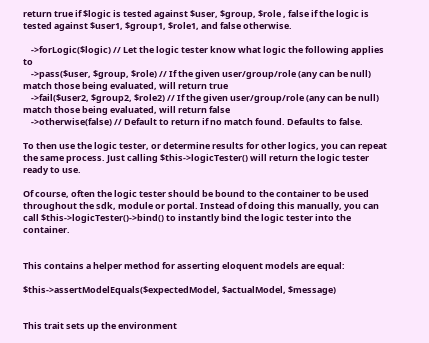return true if $logic is tested against $user, $group, $role , false if the logic is tested against $user1, $group1, $role1, and false otherwise.

    ->forLogic($logic) // Let the logic tester know what logic the following applies to
    ->pass($user, $group, $role) // If the given user/group/role (any can be null) match those being evaluated, will return true
    ->fail($user2, $group2, $role2) // If the given user/group/role (any can be null) match those being evaluated, will return false
    ->otherwise(false) // Default to return if no match found. Defaults to false.

To then use the logic tester, or determine results for other logics, you can repeat the same process. Just calling $this->logicTester() will return the logic tester ready to use.

Of course, often the logic tester should be bound to the container to be used throughout the sdk, module or portal. Instead of doing this manually, you can call $this->logicTester()->bind() to instantly bind the logic tester into the container.


This contains a helper method for asserting eloquent models are equal:

$this->assertModelEquals($expectedModel, $actualModel, $message)


This trait sets up the environment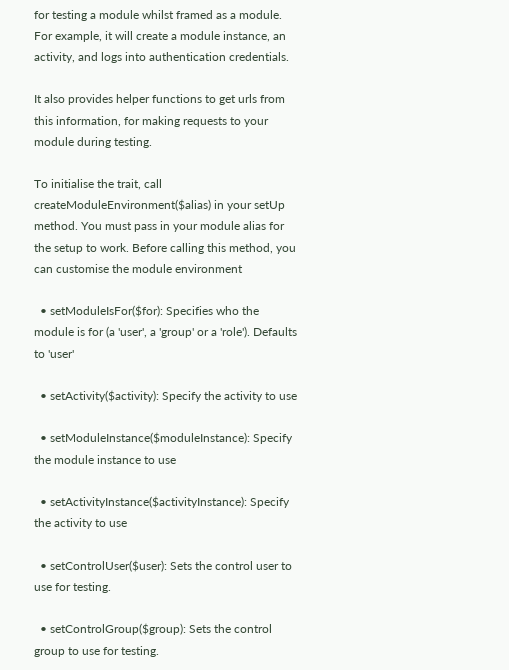for testing a module whilst framed as a module. For example, it will create a module instance, an activity, and logs into authentication credentials.

It also provides helper functions to get urls from this information, for making requests to your module during testing.

To initialise the trait, call createModuleEnvironment($alias) in your setUp method. You must pass in your module alias for the setup to work. Before calling this method, you can customise the module environment

  • setModuleIsFor($for): Specifies who the module is for (a 'user', a 'group' or a 'role'). Defaults to 'user'

  • setActivity($activity): Specify the activity to use

  • setModuleInstance($moduleInstance): Specify the module instance to use

  • setActivityInstance($activityInstance): Specify the activity to use

  • setControlUser($user): Sets the control user to use for testing.

  • setControlGroup($group): Sets the control group to use for testing.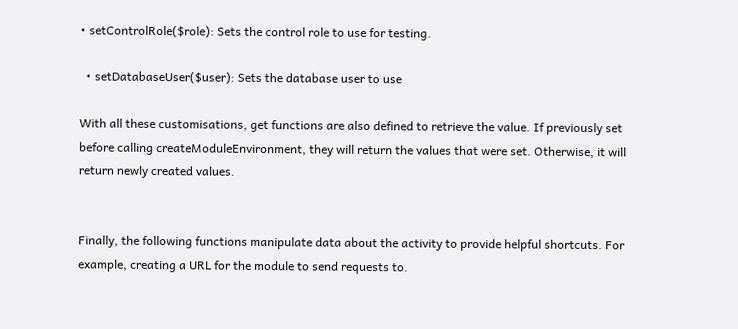• setControlRole($role): Sets the control role to use for testing.

  • setDatabaseUser($user): Sets the database user to use

With all these customisations, get functions are also defined to retrieve the value. If previously set before calling createModuleEnvironment, they will return the values that were set. Otherwise, it will return newly created values.


Finally, the following functions manipulate data about the activity to provide helpful shortcuts. For example, creating a URL for the module to send requests to.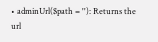• adminUrl($path = ''): Returns the url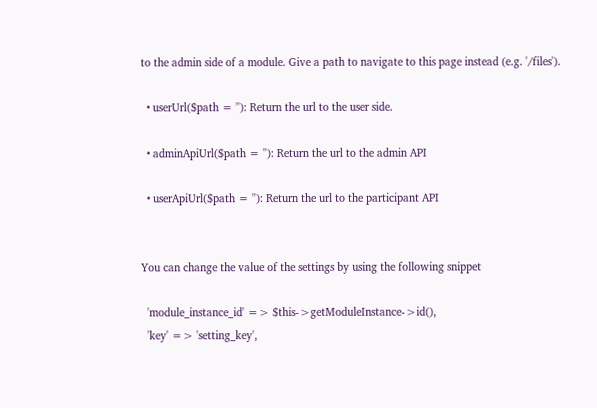to the admin side of a module. Give a path to navigate to this page instead (e.g. '/files').

  • userUrl($path = ''): Return the url to the user side.

  • adminApiUrl($path = ''): Return the url to the admin API

  • userApiUrl($path = ''): Return the url to the participant API


You can change the value of the settings by using the following snippet

  'module_instance_id' => $this->getModuleInstance->id(),
  'key' => 'setting_key',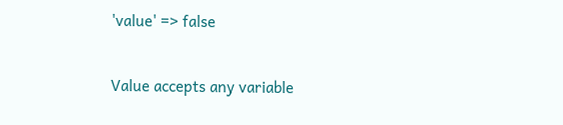'value' => false

Value accepts any variable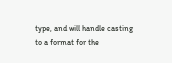type, and will handle casting to a format for the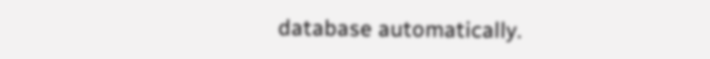database automatically.